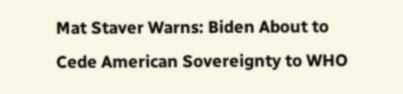Mat Staver Warns: Biden About to Cede American Sovereignty to WHO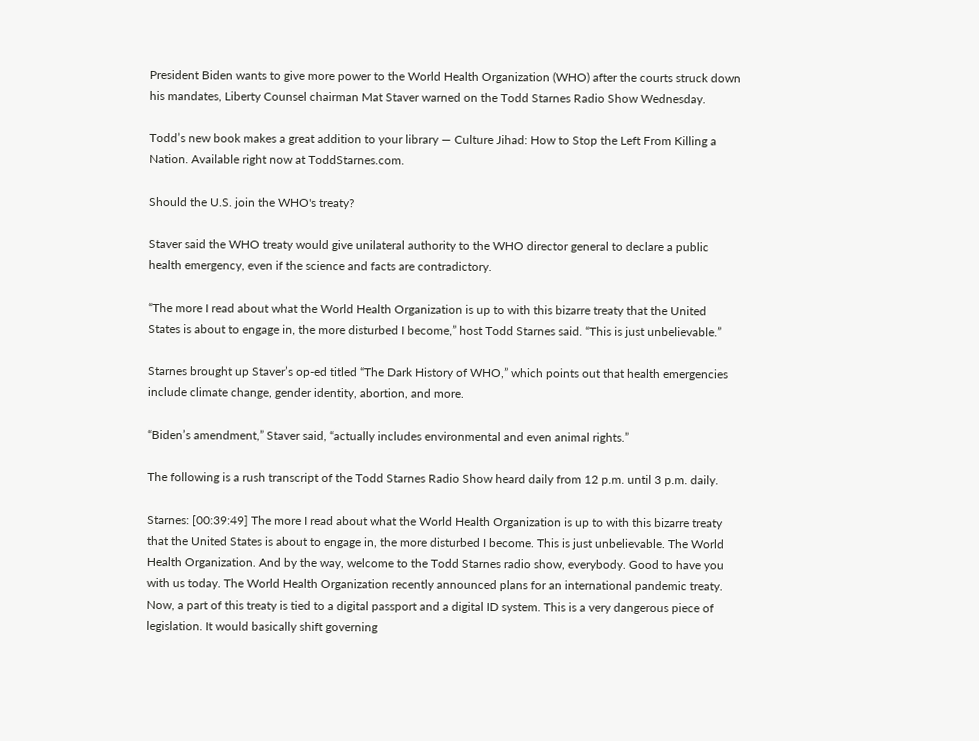President Biden wants to give more power to the World Health Organization (WHO) after the courts struck down his mandates, Liberty Counsel chairman Mat Staver warned on the Todd Starnes Radio Show Wednesday.

Todd’s new book makes a great addition to your library — Culture Jihad: How to Stop the Left From Killing a Nation. Available right now at ToddStarnes.com.

Should the U.S. join the WHO's treaty?

Staver said the WHO treaty would give unilateral authority to the WHO director general to declare a public health emergency, even if the science and facts are contradictory.

“The more I read about what the World Health Organization is up to with this bizarre treaty that the United States is about to engage in, the more disturbed I become,” host Todd Starnes said. “This is just unbelievable.”

Starnes brought up Staver’s op-ed titled “The Dark History of WHO,” which points out that health emergencies include climate change, gender identity, abortion, and more.

“Biden’s amendment,” Staver said, “actually includes environmental and even animal rights.”

The following is a rush transcript of the Todd Starnes Radio Show heard daily from 12 p.m. until 3 p.m. daily.

Starnes: [00:39:49] The more I read about what the World Health Organization is up to with this bizarre treaty that the United States is about to engage in, the more disturbed I become. This is just unbelievable. The World Health Organization. And by the way, welcome to the Todd Starnes radio show, everybody. Good to have you with us today. The World Health Organization recently announced plans for an international pandemic treaty. Now, a part of this treaty is tied to a digital passport and a digital ID system. This is a very dangerous piece of legislation. It would basically shift governing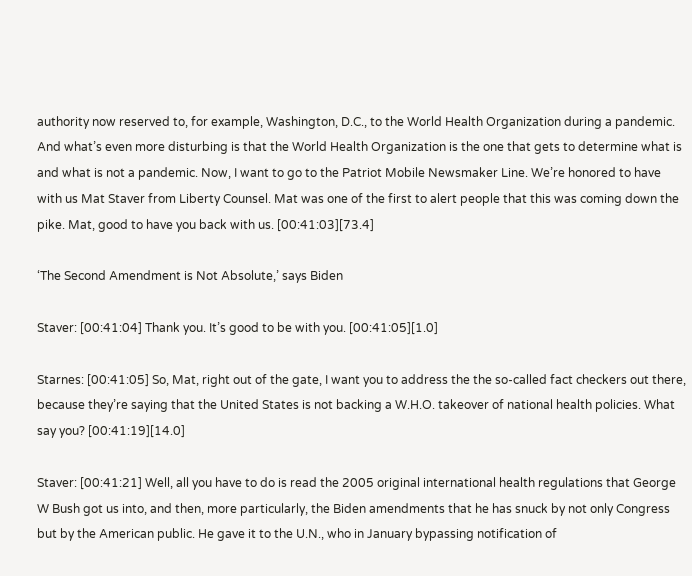authority now reserved to, for example, Washington, D.C., to the World Health Organization during a pandemic. And what’s even more disturbing is that the World Health Organization is the one that gets to determine what is and what is not a pandemic. Now, I want to go to the Patriot Mobile Newsmaker Line. We’re honored to have with us Mat Staver from Liberty Counsel. Mat was one of the first to alert people that this was coming down the pike. Mat, good to have you back with us. [00:41:03][73.4]

‘The Second Amendment is Not Absolute,’ says Biden

Staver: [00:41:04] Thank you. It’s good to be with you. [00:41:05][1.0]

Starnes: [00:41:05] So, Mat, right out of the gate, I want you to address the the so-called fact checkers out there, because they’re saying that the United States is not backing a W.H.O. takeover of national health policies. What say you? [00:41:19][14.0]

Staver: [00:41:21] Well, all you have to do is read the 2005 original international health regulations that George W Bush got us into, and then, more particularly, the Biden amendments that he has snuck by not only Congress but by the American public. He gave it to the U.N., who in January bypassing notification of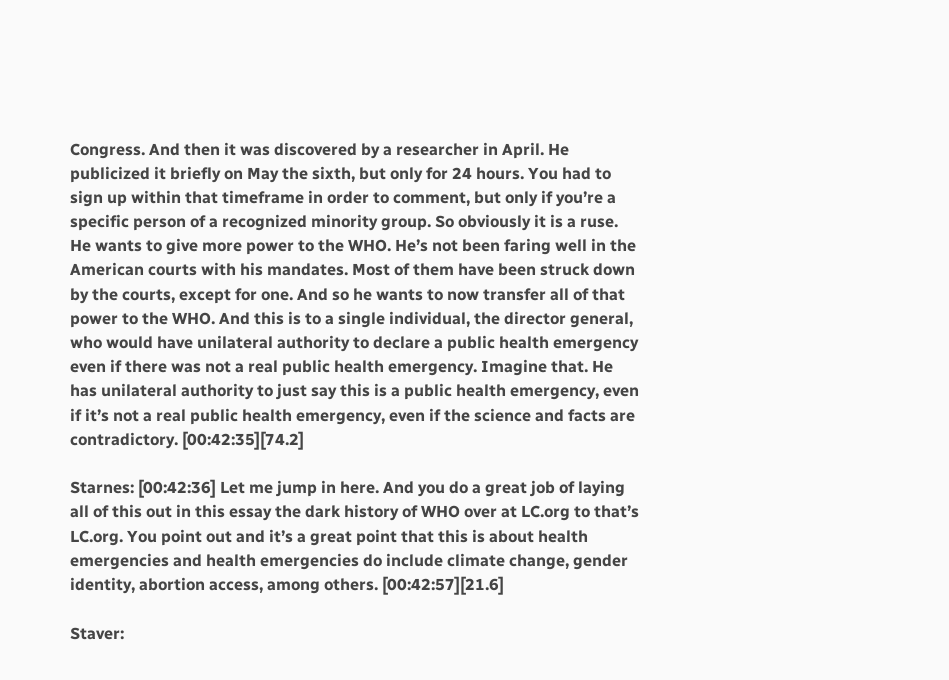Congress. And then it was discovered by a researcher in April. He publicized it briefly on May the sixth, but only for 24 hours. You had to sign up within that timeframe in order to comment, but only if you’re a specific person of a recognized minority group. So obviously it is a ruse. He wants to give more power to the WHO. He’s not been faring well in the American courts with his mandates. Most of them have been struck down by the courts, except for one. And so he wants to now transfer all of that power to the WHO. And this is to a single individual, the director general, who would have unilateral authority to declare a public health emergency even if there was not a real public health emergency. Imagine that. He has unilateral authority to just say this is a public health emergency, even if it’s not a real public health emergency, even if the science and facts are contradictory. [00:42:35][74.2]

Starnes: [00:42:36] Let me jump in here. And you do a great job of laying all of this out in this essay the dark history of WHO over at LC.org to that’s LC.org. You point out and it’s a great point that this is about health emergencies and health emergencies do include climate change, gender identity, abortion access, among others. [00:42:57][21.6]

Staver: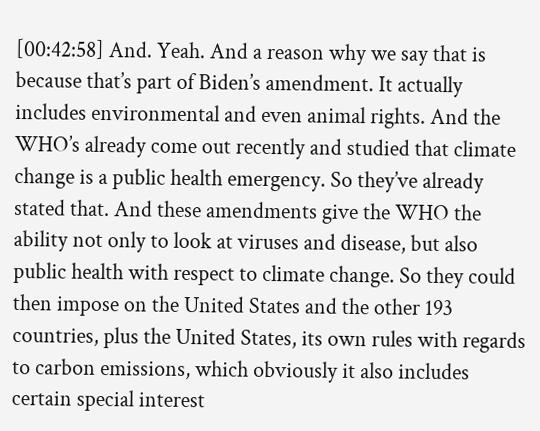[00:42:58] And. Yeah. And a reason why we say that is because that’s part of Biden’s amendment. It actually includes environmental and even animal rights. And the WHO’s already come out recently and studied that climate change is a public health emergency. So they’ve already stated that. And these amendments give the WHO the ability not only to look at viruses and disease, but also public health with respect to climate change. So they could then impose on the United States and the other 193 countries, plus the United States, its own rules with regards to carbon emissions, which obviously it also includes certain special interest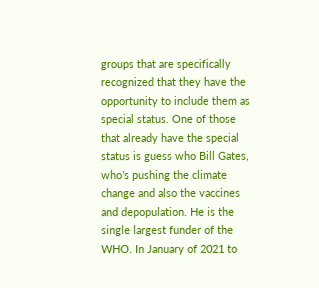groups that are specifically recognized that they have the opportunity to include them as special status. One of those that already have the special status is guess who Bill Gates, who’s pushing the climate change and also the vaccines and depopulation. He is the single largest funder of the WHO. In January of 2021 to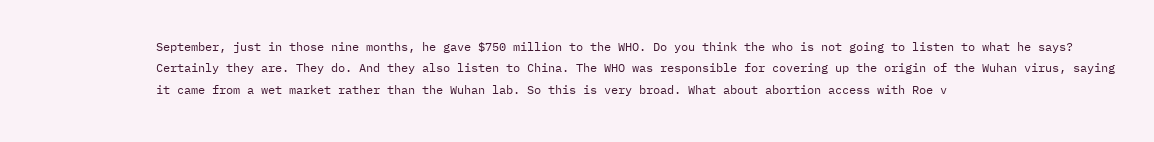September, just in those nine months, he gave $750 million to the WHO. Do you think the who is not going to listen to what he says? Certainly they are. They do. And they also listen to China. The WHO was responsible for covering up the origin of the Wuhan virus, saying it came from a wet market rather than the Wuhan lab. So this is very broad. What about abortion access with Roe v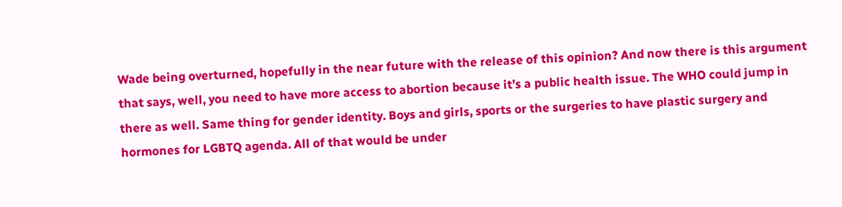Wade being overturned, hopefully in the near future with the release of this opinion? And now there is this argument that says, well, you need to have more access to abortion because it’s a public health issue. The WHO could jump in there as well. Same thing for gender identity. Boys and girls, sports or the surgeries to have plastic surgery and hormones for LGBTQ agenda. All of that would be under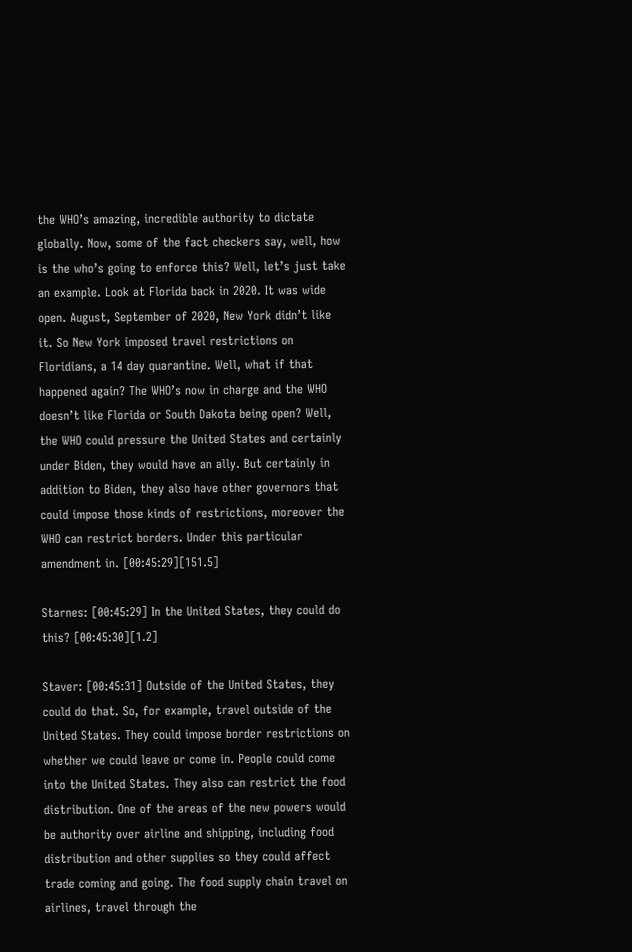the WHO’s amazing, incredible authority to dictate globally. Now, some of the fact checkers say, well, how is the who’s going to enforce this? Well, let’s just take an example. Look at Florida back in 2020. It was wide open. August, September of 2020, New York didn’t like it. So New York imposed travel restrictions on Floridians, a 14 day quarantine. Well, what if that happened again? The WHO’s now in charge and the WHO doesn’t like Florida or South Dakota being open? Well, the WHO could pressure the United States and certainly under Biden, they would have an ally. But certainly in addition to Biden, they also have other governors that could impose those kinds of restrictions, moreover the WHO can restrict borders. Under this particular amendment in. [00:45:29][151.5]

Starnes: [00:45:29] In the United States, they could do this? [00:45:30][1.2]

Staver: [00:45:31] Outside of the United States, they could do that. So, for example, travel outside of the United States. They could impose border restrictions on whether we could leave or come in. People could come into the United States. They also can restrict the food distribution. One of the areas of the new powers would be authority over airline and shipping, including food distribution and other supplies so they could affect trade coming and going. The food supply chain travel on airlines, travel through the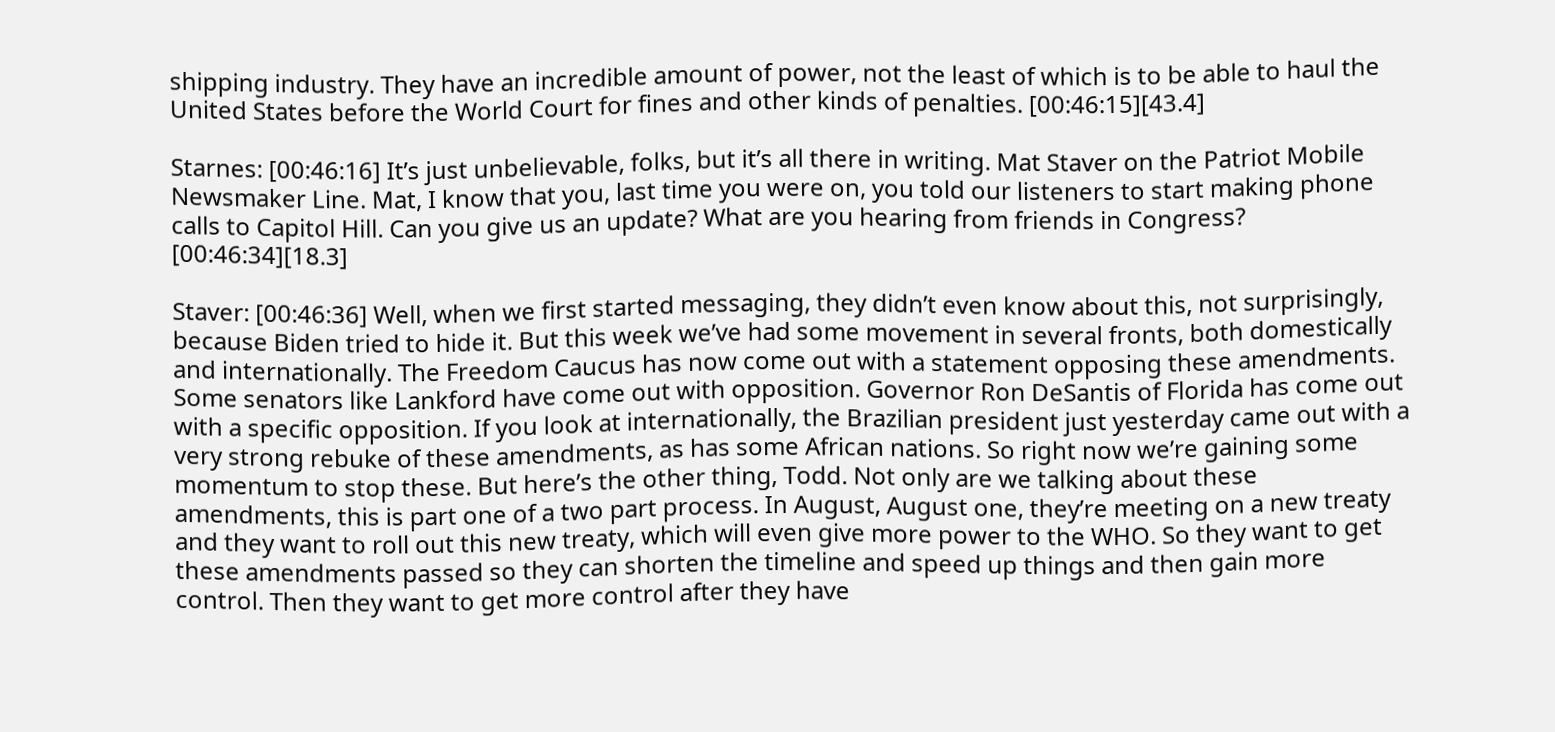shipping industry. They have an incredible amount of power, not the least of which is to be able to haul the United States before the World Court for fines and other kinds of penalties. [00:46:15][43.4]

Starnes: [00:46:16] It’s just unbelievable, folks, but it’s all there in writing. Mat Staver on the Patriot Mobile Newsmaker Line. Mat, I know that you, last time you were on, you told our listeners to start making phone calls to Capitol Hill. Can you give us an update? What are you hearing from friends in Congress? [00:46:34][18.3]

Staver: [00:46:36] Well, when we first started messaging, they didn’t even know about this, not surprisingly, because Biden tried to hide it. But this week we’ve had some movement in several fronts, both domestically and internationally. The Freedom Caucus has now come out with a statement opposing these amendments. Some senators like Lankford have come out with opposition. Governor Ron DeSantis of Florida has come out with a specific opposition. If you look at internationally, the Brazilian president just yesterday came out with a very strong rebuke of these amendments, as has some African nations. So right now we’re gaining some momentum to stop these. But here’s the other thing, Todd. Not only are we talking about these amendments, this is part one of a two part process. In August, August one, they’re meeting on a new treaty and they want to roll out this new treaty, which will even give more power to the WHO. So they want to get these amendments passed so they can shorten the timeline and speed up things and then gain more control. Then they want to get more control after they have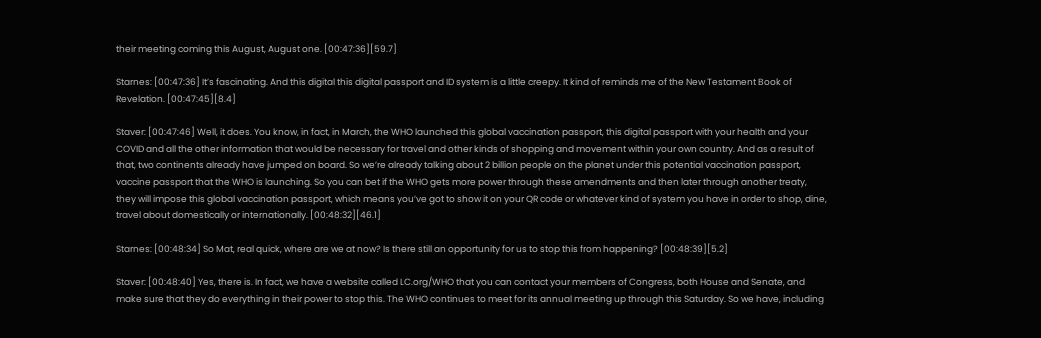their meeting coming this August, August one. [00:47:36][59.7]

Starnes: [00:47:36] It’s fascinating. And this digital this digital passport and ID system is a little creepy. It kind of reminds me of the New Testament Book of Revelation. [00:47:45][8.4]

Staver: [00:47:46] Well, it does. You know, in fact, in March, the WHO launched this global vaccination passport, this digital passport with your health and your COVID and all the other information that would be necessary for travel and other kinds of shopping and movement within your own country. And as a result of that, two continents already have jumped on board. So we’re already talking about 2 billion people on the planet under this potential vaccination passport, vaccine passport that the WHO is launching. So you can bet if the WHO gets more power through these amendments and then later through another treaty, they will impose this global vaccination passport, which means you’ve got to show it on your QR code or whatever kind of system you have in order to shop, dine, travel about domestically or internationally. [00:48:32][46.1]

Starnes: [00:48:34] So Mat, real quick, where are we at now? Is there still an opportunity for us to stop this from happening? [00:48:39][5.2]

Staver: [00:48:40] Yes, there is. In fact, we have a website called LC.org/WHO that you can contact your members of Congress, both House and Senate, and make sure that they do everything in their power to stop this. The WHO continues to meet for its annual meeting up through this Saturday. So we have, including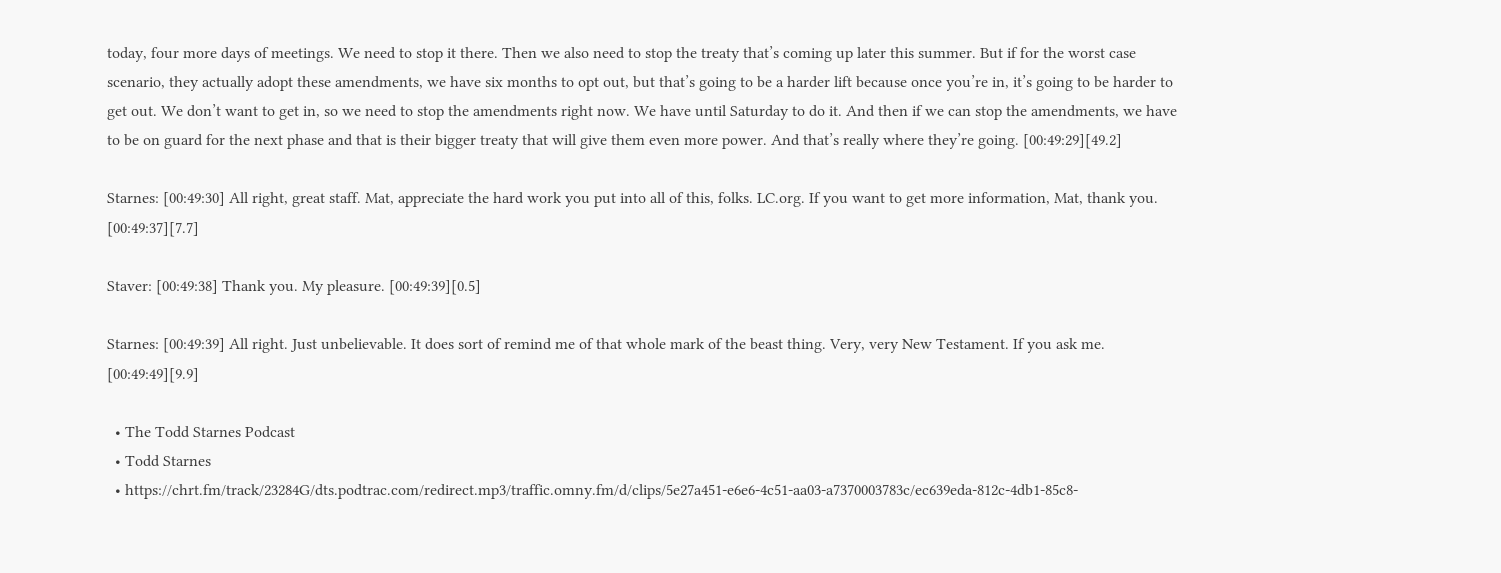today, four more days of meetings. We need to stop it there. Then we also need to stop the treaty that’s coming up later this summer. But if for the worst case scenario, they actually adopt these amendments, we have six months to opt out, but that’s going to be a harder lift because once you’re in, it’s going to be harder to get out. We don’t want to get in, so we need to stop the amendments right now. We have until Saturday to do it. And then if we can stop the amendments, we have to be on guard for the next phase and that is their bigger treaty that will give them even more power. And that’s really where they’re going. [00:49:29][49.2]

Starnes: [00:49:30] All right, great staff. Mat, appreciate the hard work you put into all of this, folks. LC.org. If you want to get more information, Mat, thank you. [00:49:37][7.7]

Staver: [00:49:38] Thank you. My pleasure. [00:49:39][0.5]

Starnes: [00:49:39] All right. Just unbelievable. It does sort of remind me of that whole mark of the beast thing. Very, very New Testament. If you ask me. [00:49:49][9.9]

  • The Todd Starnes Podcast
  • Todd Starnes
  • https://chrt.fm/track/23284G/dts.podtrac.com/redirect.mp3/traffic.omny.fm/d/clips/5e27a451-e6e6-4c51-aa03-a7370003783c/ec639eda-812c-4db1-85c8-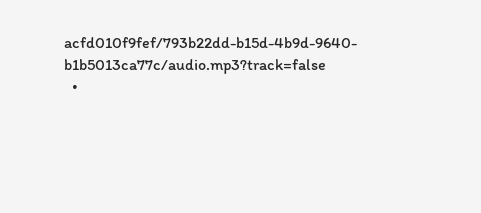acfd010f9fef/793b22dd-b15d-4b9d-9640-b1b5013ca77c/audio.mp3?track=false
  •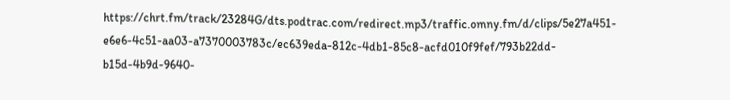https://chrt.fm/track/23284G/dts.podtrac.com/redirect.mp3/traffic.omny.fm/d/clips/5e27a451-e6e6-4c51-aa03-a7370003783c/ec639eda-812c-4db1-85c8-acfd010f9fef/793b22dd-b15d-4b9d-9640-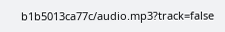b1b5013ca77c/audio.mp3?track=false